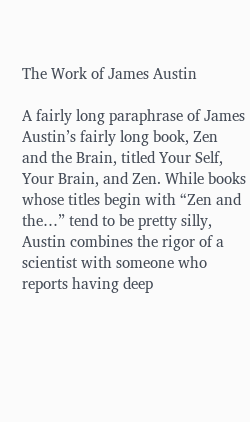The Work of James Austin

A fairly long paraphrase of James Austin’s fairly long book, Zen and the Brain, titled Your Self, Your Brain, and Zen. While books whose titles begin with “Zen and the…” tend to be pretty silly, Austin combines the rigor of a scientist with someone who reports having deep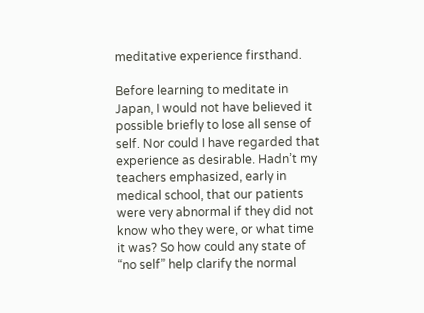meditative experience firsthand.

Before learning to meditate in Japan, I would not have believed it possible briefly to lose all sense of self. Nor could I have regarded that experience as desirable. Hadn’t my teachers emphasized, early in medical school, that our patients were very abnormal if they did not know who they were, or what time it was? So how could any state of “no self” help clarify the normal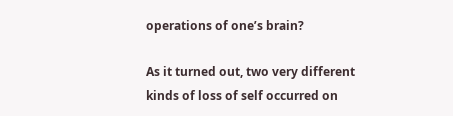operations of one’s brain?

As it turned out, two very different kinds of loss of self occurred on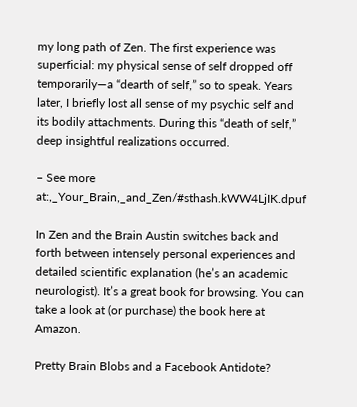my long path of Zen. The first experience was superficial: my physical sense of self dropped off temporarily—a “dearth of self,” so to speak. Years later, I briefly lost all sense of my psychic self and its bodily attachments. During this “death of self,” deep insightful realizations occurred.

– See more at:,_Your_Brain,_and_Zen/#sthash.kWW4LjIK.dpuf

In Zen and the Brain Austin switches back and forth between intensely personal experiences and detailed scientific explanation (he’s an academic neurologist). It’s a great book for browsing. You can take a look at (or purchase) the book here at Amazon.

Pretty Brain Blobs and a Facebook Antidote?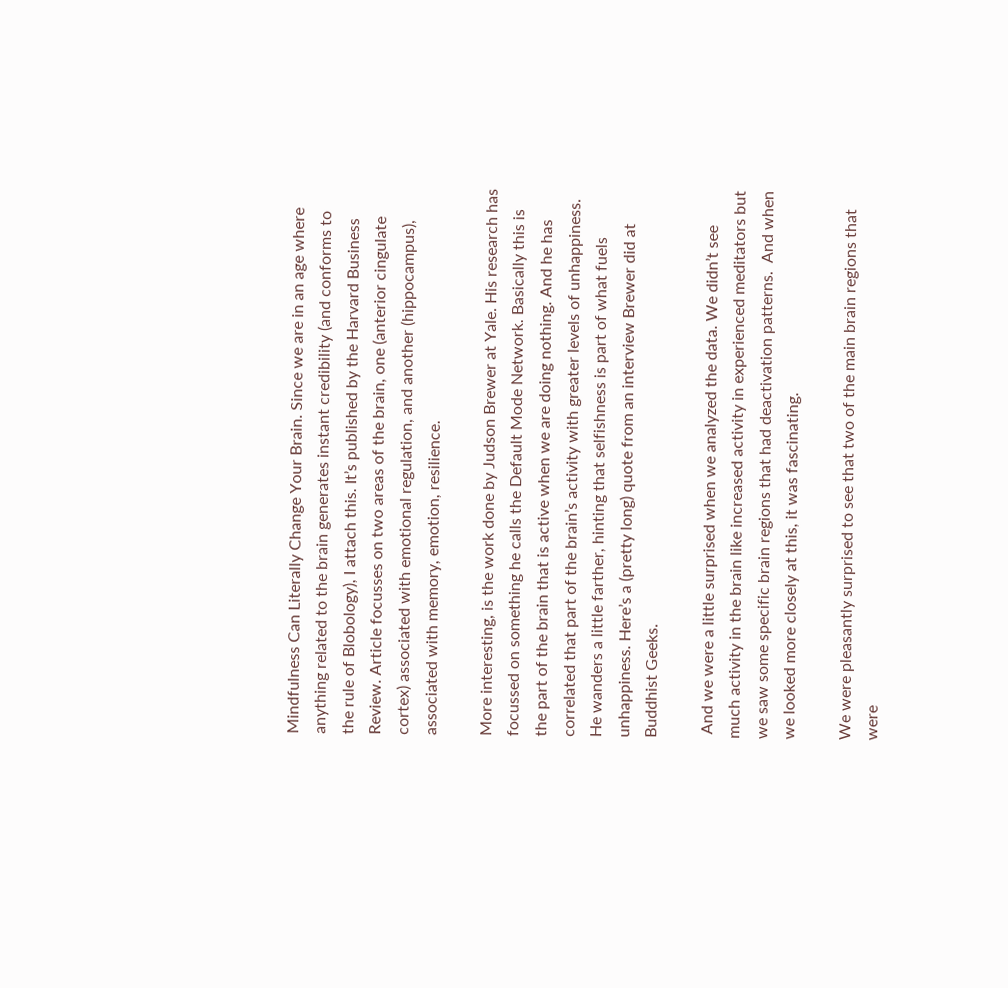Mindfulness Can Literally Change Your Brain. Since we are in an age where anything related to the brain generates instant credibility (and conforms to the rule of Blobology), I attach this. It’s published by the Harvard Business Review. Article focusses on two areas of the brain, one (anterior cingulate cortex) associated with emotional regulation, and another (hippocampus), associated with memory, emotion, resilience.

More interesting, is the work done by Judson Brewer at Yale. His research has focussed on something he calls the Default Mode Network. Basically this is the part of the brain that is active when we are doing nothing. And he has correlated that part of the brain’s activity with greater levels of unhappiness. He wanders a little farther, hinting that selfishness is part of what fuels unhappiness. Here’s a (pretty long) quote from an interview Brewer did at Buddhist Geeks.

 And we were a little surprised when we analyzed the data. We didn’t see much activity in the brain like increased activity in experienced meditators but we saw some specific brain regions that had deactivation patterns.  And when we looked more closely at this, it was fascinating.

We were pleasantly surprised to see that two of the main brain regions that were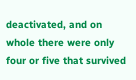deactivated, and on whole there were only four or five that survived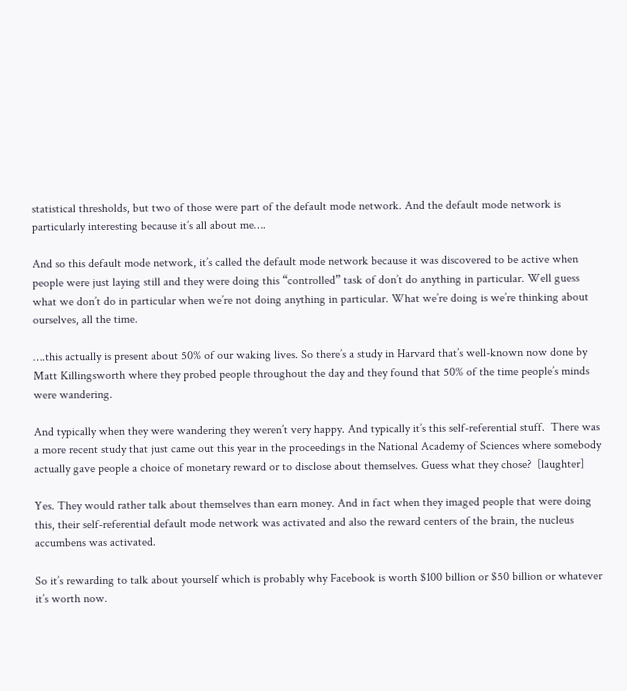statistical thresholds, but two of those were part of the default mode network. And the default mode network is particularly interesting because it’s all about me….

And so this default mode network, it’s called the default mode network because it was discovered to be active when people were just laying still and they were doing this “controlled” task of don’t do anything in particular. Well guess what we don’t do in particular when we’re not doing anything in particular. What we’re doing is we’re thinking about ourselves, all the time.

….this actually is present about 50% of our waking lives. So there’s a study in Harvard that’s well-known now done by Matt Killingsworth where they probed people throughout the day and they found that 50% of the time people’s minds were wandering.

And typically when they were wandering they weren’t very happy. And typically it’s this self-referential stuff.  There was a more recent study that just came out this year in the proceedings in the National Academy of Sciences where somebody actually gave people a choice of monetary reward or to disclose about themselves. Guess what they chose?  [laughter]

Yes. They would rather talk about themselves than earn money. And in fact when they imaged people that were doing this, their self-referential default mode network was activated and also the reward centers of the brain, the nucleus accumbens was activated.

So it’s rewarding to talk about yourself which is probably why Facebook is worth $100 billion or $50 billion or whatever it’s worth now.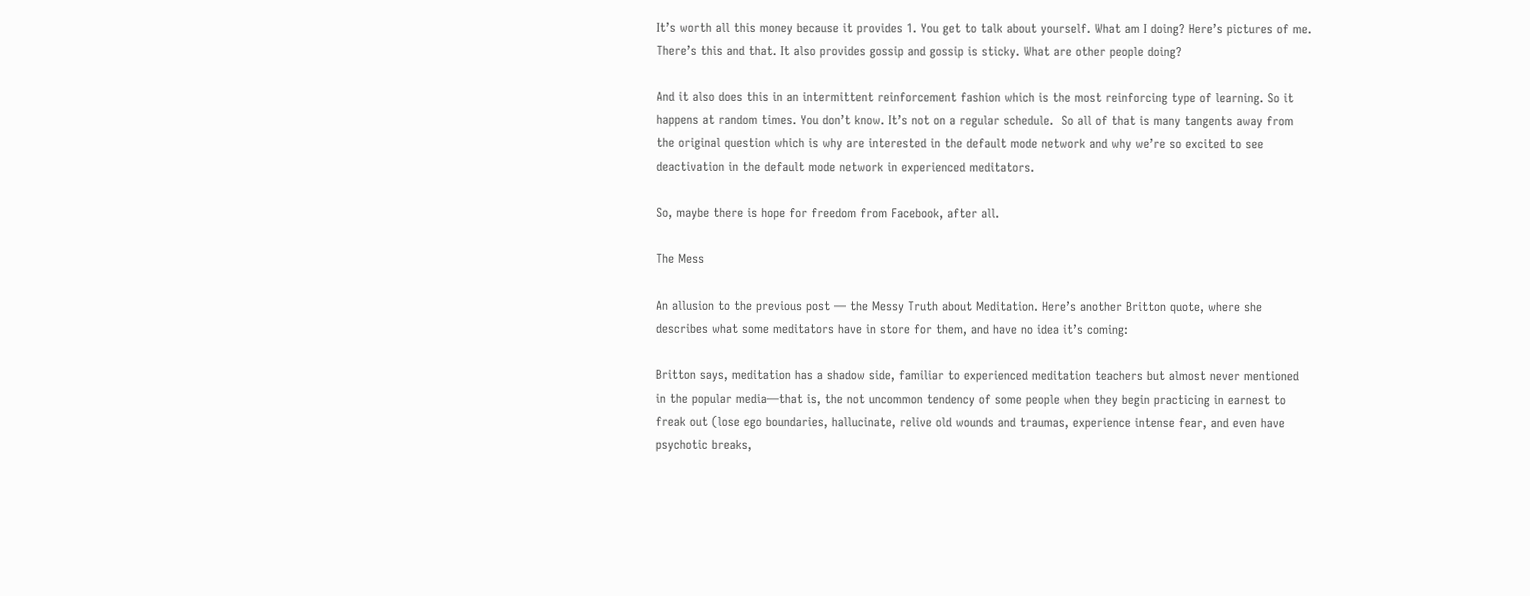It’s worth all this money because it provides 1. You get to talk about yourself. What am I doing? Here’s pictures of me. There’s this and that. It also provides gossip and gossip is sticky. What are other people doing?

And it also does this in an intermittent reinforcement fashion which is the most reinforcing type of learning. So it happens at random times. You don’t know. It’s not on a regular schedule.  So all of that is many tangents away from the original question which is why are interested in the default mode network and why we’re so excited to see deactivation in the default mode network in experienced meditators.

So, maybe there is hope for freedom from Facebook, after all.

The Mess

An allusion to the previous post — the Messy Truth about Meditation. Here’s another Britton quote, where she describes what some meditators have in store for them, and have no idea it’s coming:

Britton says, meditation has a shadow side, familiar to experienced meditation teachers but almost never mentioned in the popular media—that is, the not uncommon tendency of some people when they begin practicing in earnest to freak out (lose ego boundaries, hallucinate, relive old wounds and traumas, experience intense fear, and even have psychotic breaks,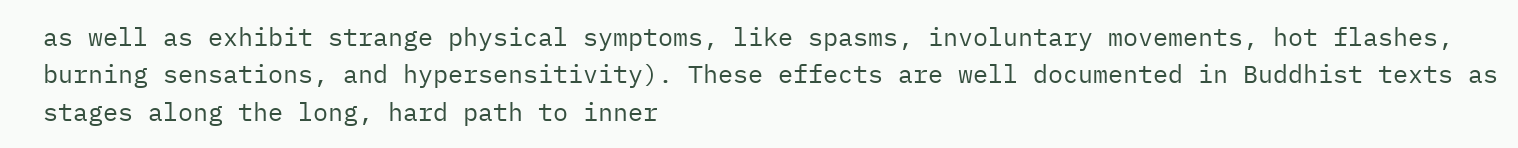as well as exhibit strange physical symptoms, like spasms, involuntary movements, hot flashes, burning sensations, and hypersensitivity). These effects are well documented in Buddhist texts as stages along the long, hard path to inner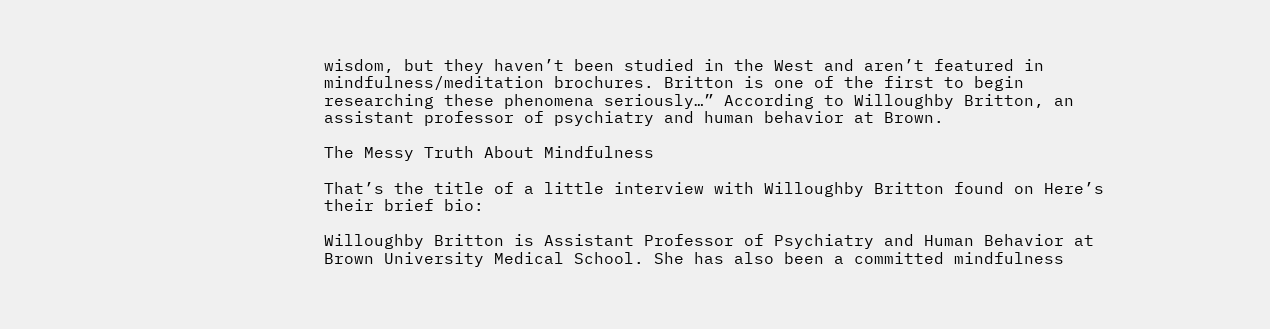wisdom, but they haven’t been studied in the West and aren’t featured in mindfulness/meditation brochures. Britton is one of the first to begin researching these phenomena seriously…” According to Willoughby Britton, an assistant professor of psychiatry and human behavior at Brown.

The Messy Truth About Mindfulness

That’s the title of a little interview with Willoughby Britton found on Here’s their brief bio:

Willoughby Britton is Assistant Professor of Psychiatry and Human Behavior at Brown University Medical School. She has also been a committed mindfulness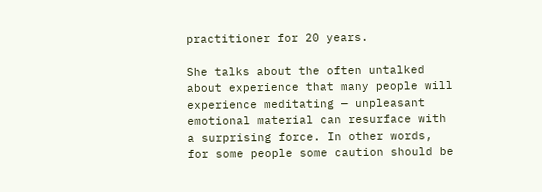practitioner for 20 years.

She talks about the often untalked about experience that many people will experience meditating — unpleasant emotional material can resurface with a surprising force. In other words, for some people some caution should be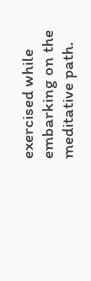exercised while embarking on the meditative path.